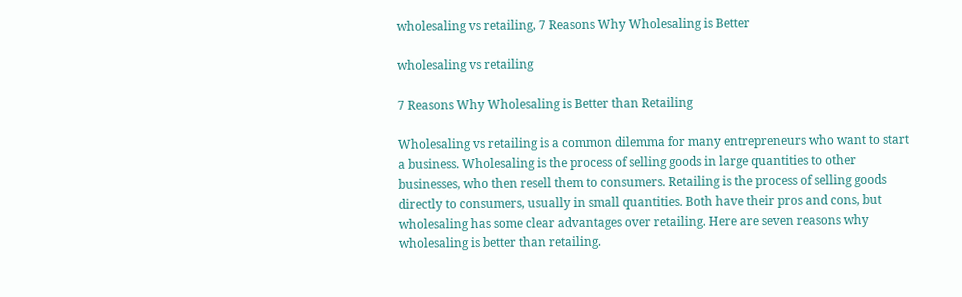wholesaling vs retailing, 7 Reasons Why Wholesaling is Better

wholesaling vs retailing

7 Reasons Why Wholesaling is Better than Retailing

Wholesaling vs retailing is a common dilemma for many entrepreneurs who want to start a business. Wholesaling is the process of selling goods in large quantities to other businesses, who then resell them to consumers. Retailing is the process of selling goods directly to consumers, usually in small quantities. Both have their pros and cons, but wholesaling has some clear advantages over retailing. Here are seven reasons why wholesaling is better than retailing.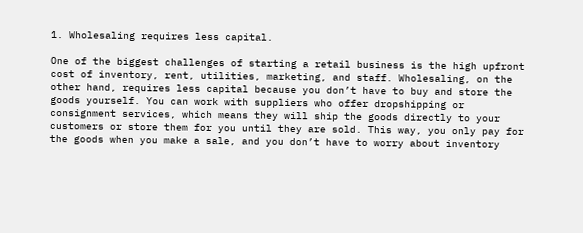1. Wholesaling requires less capital.

One of the biggest challenges of starting a retail business is the high upfront cost of inventory, rent, utilities, marketing, and staff. Wholesaling, on the other hand, requires less capital because you don’t have to buy and store the goods yourself. You can work with suppliers who offer dropshipping or consignment services, which means they will ship the goods directly to your customers or store them for you until they are sold. This way, you only pay for the goods when you make a sale, and you don’t have to worry about inventory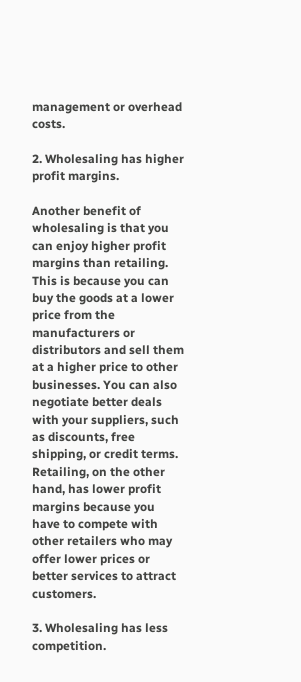management or overhead costs.

2. Wholesaling has higher profit margins.

Another benefit of wholesaling is that you can enjoy higher profit margins than retailing. This is because you can buy the goods at a lower price from the manufacturers or distributors and sell them at a higher price to other businesses. You can also negotiate better deals with your suppliers, such as discounts, free shipping, or credit terms. Retailing, on the other hand, has lower profit margins because you have to compete with other retailers who may offer lower prices or better services to attract customers.

3. Wholesaling has less competition.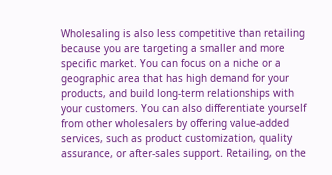Wholesaling is also less competitive than retailing because you are targeting a smaller and more specific market. You can focus on a niche or a geographic area that has high demand for your products, and build long-term relationships with your customers. You can also differentiate yourself from other wholesalers by offering value-added services, such as product customization, quality assurance, or after-sales support. Retailing, on the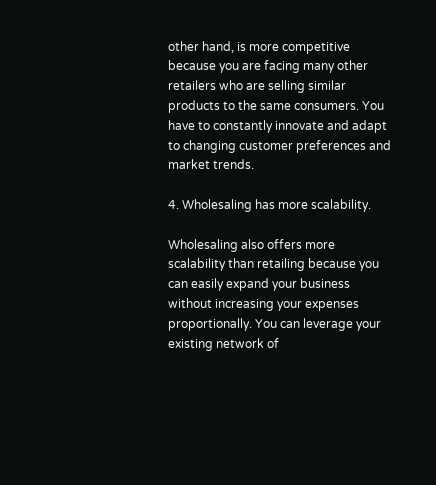other hand, is more competitive because you are facing many other retailers who are selling similar products to the same consumers. You have to constantly innovate and adapt to changing customer preferences and market trends.

4. Wholesaling has more scalability.

Wholesaling also offers more scalability than retailing because you can easily expand your business without increasing your expenses proportionally. You can leverage your existing network of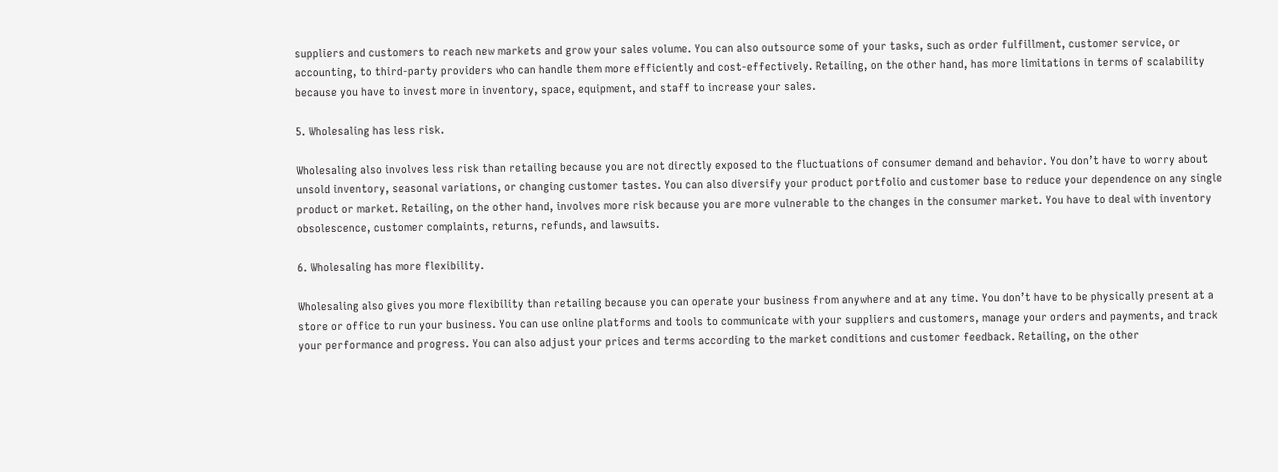suppliers and customers to reach new markets and grow your sales volume. You can also outsource some of your tasks, such as order fulfillment, customer service, or accounting, to third-party providers who can handle them more efficiently and cost-effectively. Retailing, on the other hand, has more limitations in terms of scalability because you have to invest more in inventory, space, equipment, and staff to increase your sales.

5. Wholesaling has less risk.

Wholesaling also involves less risk than retailing because you are not directly exposed to the fluctuations of consumer demand and behavior. You don’t have to worry about unsold inventory, seasonal variations, or changing customer tastes. You can also diversify your product portfolio and customer base to reduce your dependence on any single product or market. Retailing, on the other hand, involves more risk because you are more vulnerable to the changes in the consumer market. You have to deal with inventory obsolescence, customer complaints, returns, refunds, and lawsuits.

6. Wholesaling has more flexibility.

Wholesaling also gives you more flexibility than retailing because you can operate your business from anywhere and at any time. You don’t have to be physically present at a store or office to run your business. You can use online platforms and tools to communicate with your suppliers and customers, manage your orders and payments, and track your performance and progress. You can also adjust your prices and terms according to the market conditions and customer feedback. Retailing, on the other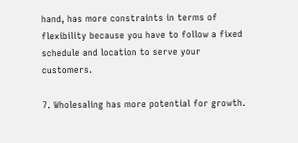hand, has more constraints in terms of flexibility because you have to follow a fixed schedule and location to serve your customers.

7. Wholesaling has more potential for growth.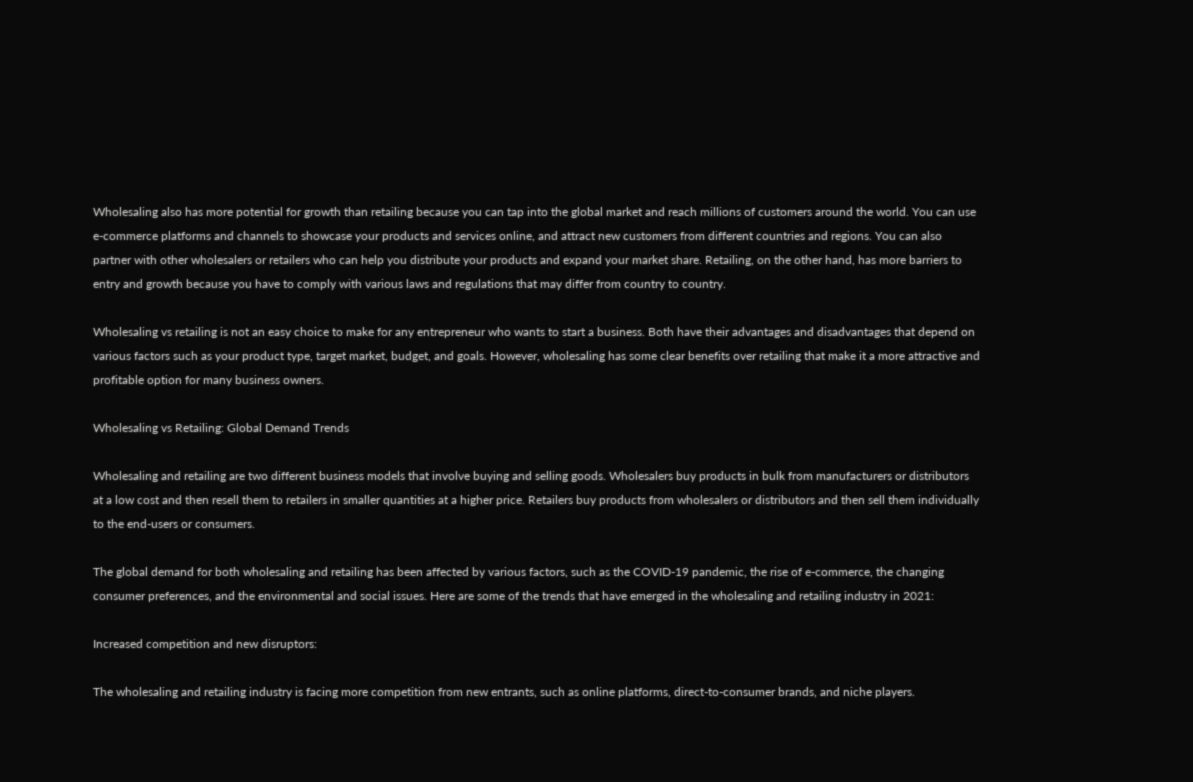Wholesaling also has more potential for growth than retailing because you can tap into the global market and reach millions of customers around the world. You can use e-commerce platforms and channels to showcase your products and services online, and attract new customers from different countries and regions. You can also partner with other wholesalers or retailers who can help you distribute your products and expand your market share. Retailing, on the other hand, has more barriers to entry and growth because you have to comply with various laws and regulations that may differ from country to country.

Wholesaling vs retailing is not an easy choice to make for any entrepreneur who wants to start a business. Both have their advantages and disadvantages that depend on various factors such as your product type, target market, budget, and goals. However, wholesaling has some clear benefits over retailing that make it a more attractive and profitable option for many business owners.

Wholesaling vs Retailing: Global Demand Trends

Wholesaling and retailing are two different business models that involve buying and selling goods. Wholesalers buy products in bulk from manufacturers or distributors at a low cost and then resell them to retailers in smaller quantities at a higher price. Retailers buy products from wholesalers or distributors and then sell them individually to the end-users or consumers.

The global demand for both wholesaling and retailing has been affected by various factors, such as the COVID-19 pandemic, the rise of e-commerce, the changing consumer preferences, and the environmental and social issues. Here are some of the trends that have emerged in the wholesaling and retailing industry in 2021:

Increased competition and new disruptors:

The wholesaling and retailing industry is facing more competition from new entrants, such as online platforms, direct-to-consumer brands, and niche players.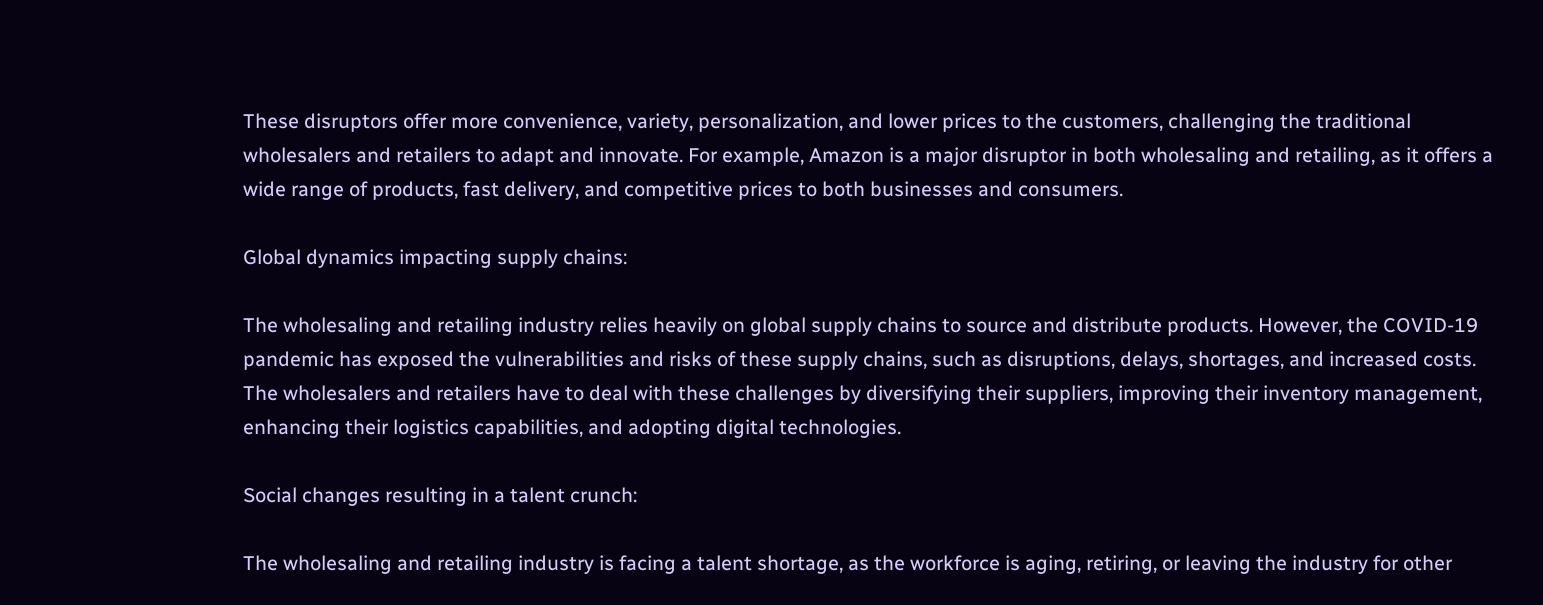These disruptors offer more convenience, variety, personalization, and lower prices to the customers, challenging the traditional wholesalers and retailers to adapt and innovate. For example, Amazon is a major disruptor in both wholesaling and retailing, as it offers a wide range of products, fast delivery, and competitive prices to both businesses and consumers.

Global dynamics impacting supply chains:

The wholesaling and retailing industry relies heavily on global supply chains to source and distribute products. However, the COVID-19 pandemic has exposed the vulnerabilities and risks of these supply chains, such as disruptions, delays, shortages, and increased costs. The wholesalers and retailers have to deal with these challenges by diversifying their suppliers, improving their inventory management, enhancing their logistics capabilities, and adopting digital technologies.

Social changes resulting in a talent crunch:

The wholesaling and retailing industry is facing a talent shortage, as the workforce is aging, retiring, or leaving the industry for other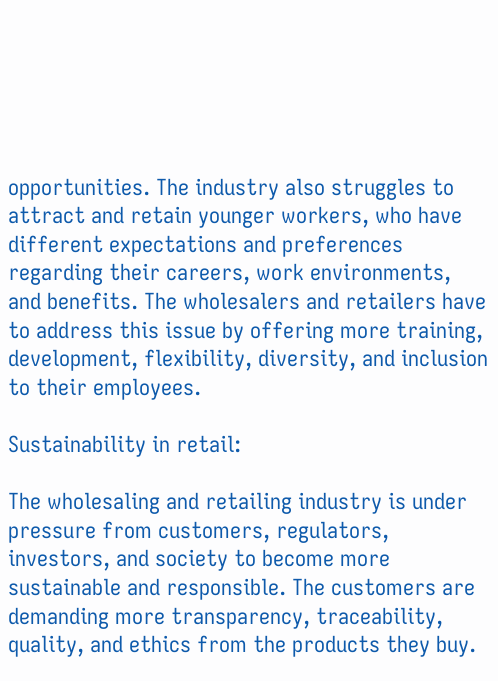opportunities. The industry also struggles to attract and retain younger workers, who have different expectations and preferences regarding their careers, work environments, and benefits. The wholesalers and retailers have to address this issue by offering more training, development, flexibility, diversity, and inclusion to their employees.

Sustainability in retail:

The wholesaling and retailing industry is under pressure from customers, regulators, investors, and society to become more sustainable and responsible. The customers are demanding more transparency, traceability, quality, and ethics from the products they buy.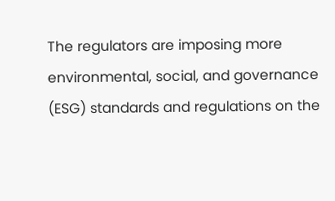The regulators are imposing more environmental, social, and governance (ESG) standards and regulations on the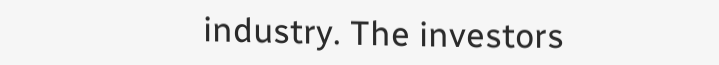industry. The investors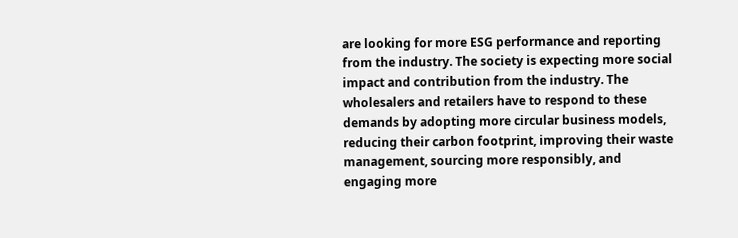are looking for more ESG performance and reporting from the industry. The society is expecting more social impact and contribution from the industry. The wholesalers and retailers have to respond to these demands by adopting more circular business models, reducing their carbon footprint, improving their waste management, sourcing more responsibly, and engaging more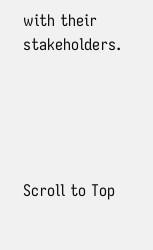with their stakeholders.





Scroll to Top